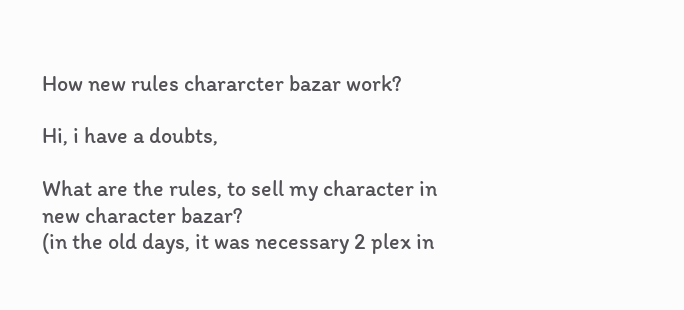How new rules chararcter bazar work?

Hi, i have a doubts,

What are the rules, to sell my character in new character bazar?
(in the old days, it was necessary 2 plex in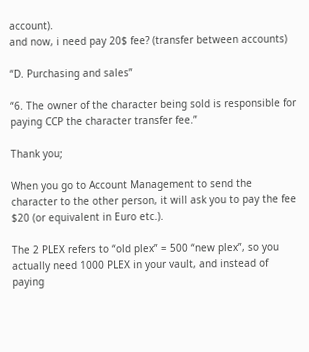account).
and now, i need pay 20$ fee? (transfer between accounts)

“D. Purchasing and sales”

“6. The owner of the character being sold is responsible for paying CCP the character transfer fee.”

Thank you;

When you go to Account Management to send the character to the other person, it will ask you to pay the fee $20 (or equivalent in Euro etc.).

The 2 PLEX refers to “old plex” = 500 “new plex”, so you actually need 1000 PLEX in your vault, and instead of paying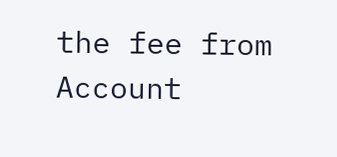the fee from Account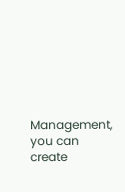Management, you can create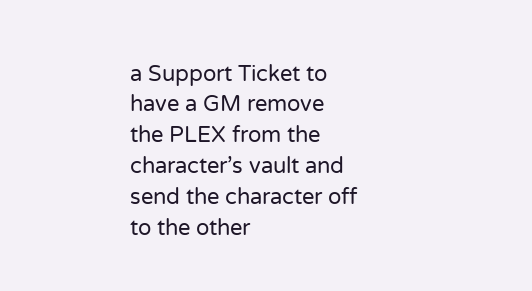a Support Ticket to have a GM remove the PLEX from the character’s vault and send the character off to the other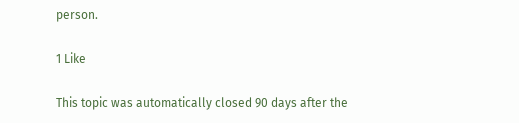person.

1 Like

This topic was automatically closed 90 days after the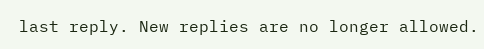last reply. New replies are no longer allowed.